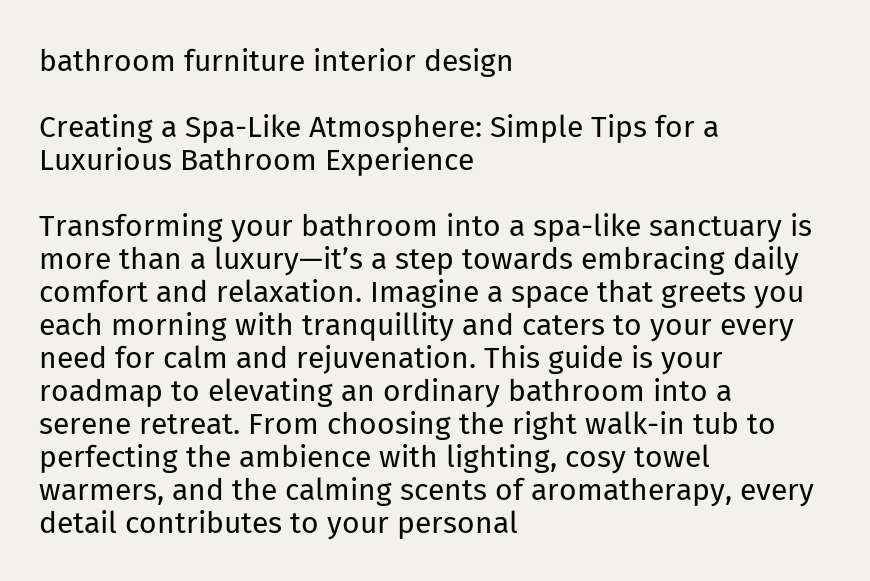bathroom furniture interior design

Creating a Spa-Like Atmosphere: Simple Tips for a Luxurious Bathroom Experience

Transforming your bathroom into a spa-like sanctuary is more than a luxury—it’s a step towards embracing daily comfort and relaxation. Imagine a space that greets you each morning with tranquillity and caters to your every need for calm and rejuvenation. This guide is your roadmap to elevating an ordinary bathroom into a serene retreat. From choosing the right walk-in tub to perfecting the ambience with lighting, cosy towel warmers, and the calming scents of aromatherapy, every detail contributes to your personal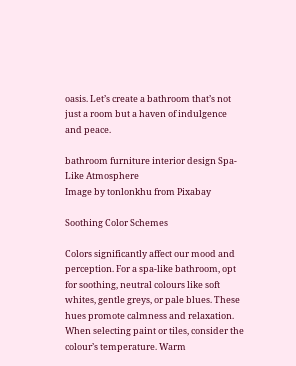oasis. Let’s create a bathroom that’s not just a room but a haven of indulgence and peace.

bathroom furniture interior design Spa-Like Atmosphere
Image by tonlonkhu from Pixabay

Soothing Color Schemes

Colors significantly affect our mood and perception. For a spa-like bathroom, opt for soothing, neutral colours like soft whites, gentle greys, or pale blues. These hues promote calmness and relaxation. When selecting paint or tiles, consider the colour’s temperature. Warm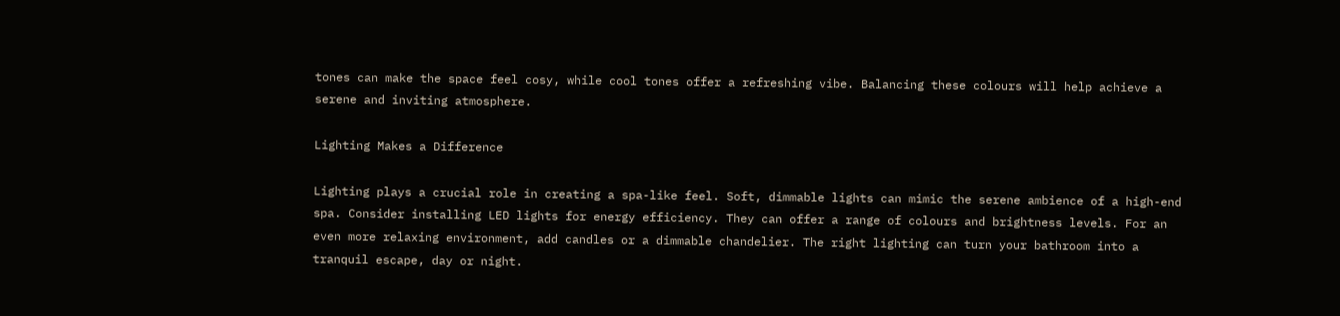tones can make the space feel cosy, while cool tones offer a refreshing vibe. Balancing these colours will help achieve a serene and inviting atmosphere.

Lighting Makes a Difference

Lighting plays a crucial role in creating a spa-like feel. Soft, dimmable lights can mimic the serene ambience of a high-end spa. Consider installing LED lights for energy efficiency. They can offer a range of colours and brightness levels. For an even more relaxing environment, add candles or a dimmable chandelier. The right lighting can turn your bathroom into a tranquil escape, day or night.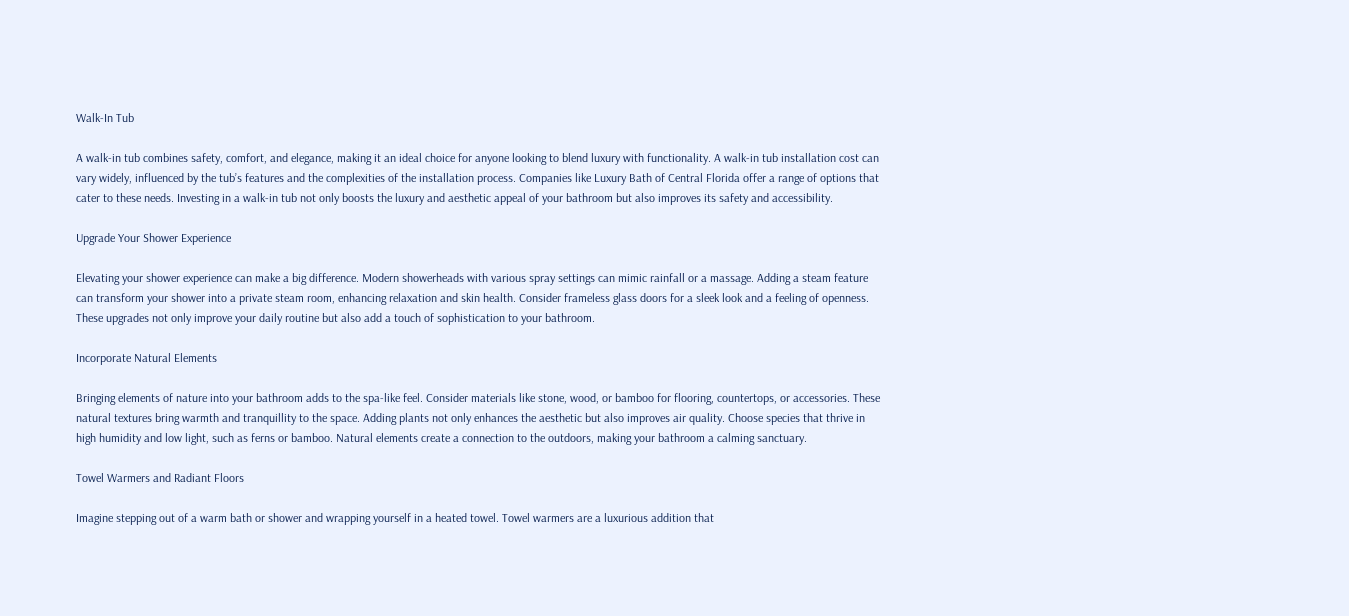Walk-In Tub

A walk-in tub combines safety, comfort, and elegance, making it an ideal choice for anyone looking to blend luxury with functionality. A walk-in tub installation cost can vary widely, influenced by the tub’s features and the complexities of the installation process. Companies like Luxury Bath of Central Florida offer a range of options that cater to these needs. Investing in a walk-in tub not only boosts the luxury and aesthetic appeal of your bathroom but also improves its safety and accessibility.

Upgrade Your Shower Experience

Elevating your shower experience can make a big difference. Modern showerheads with various spray settings can mimic rainfall or a massage. Adding a steam feature can transform your shower into a private steam room, enhancing relaxation and skin health. Consider frameless glass doors for a sleek look and a feeling of openness. These upgrades not only improve your daily routine but also add a touch of sophistication to your bathroom.

Incorporate Natural Elements

Bringing elements of nature into your bathroom adds to the spa-like feel. Consider materials like stone, wood, or bamboo for flooring, countertops, or accessories. These natural textures bring warmth and tranquillity to the space. Adding plants not only enhances the aesthetic but also improves air quality. Choose species that thrive in high humidity and low light, such as ferns or bamboo. Natural elements create a connection to the outdoors, making your bathroom a calming sanctuary.

Towel Warmers and Radiant Floors

Imagine stepping out of a warm bath or shower and wrapping yourself in a heated towel. Towel warmers are a luxurious addition that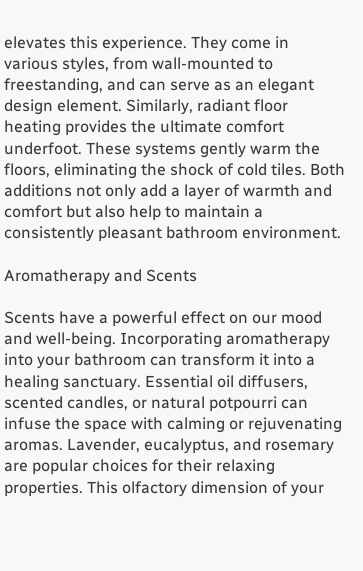elevates this experience. They come in various styles, from wall-mounted to freestanding, and can serve as an elegant design element. Similarly, radiant floor heating provides the ultimate comfort underfoot. These systems gently warm the floors, eliminating the shock of cold tiles. Both additions not only add a layer of warmth and comfort but also help to maintain a consistently pleasant bathroom environment.

Aromatherapy and Scents

Scents have a powerful effect on our mood and well-being. Incorporating aromatherapy into your bathroom can transform it into a healing sanctuary. Essential oil diffusers, scented candles, or natural potpourri can infuse the space with calming or rejuvenating aromas. Lavender, eucalyptus, and rosemary are popular choices for their relaxing properties. This olfactory dimension of your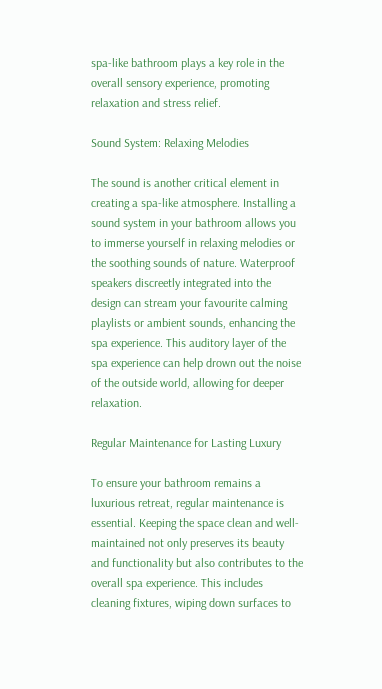spa-like bathroom plays a key role in the overall sensory experience, promoting relaxation and stress relief.

Sound System: Relaxing Melodies

The sound is another critical element in creating a spa-like atmosphere. Installing a sound system in your bathroom allows you to immerse yourself in relaxing melodies or the soothing sounds of nature. Waterproof speakers discreetly integrated into the design can stream your favourite calming playlists or ambient sounds, enhancing the spa experience. This auditory layer of the spa experience can help drown out the noise of the outside world, allowing for deeper relaxation.

Regular Maintenance for Lasting Luxury

To ensure your bathroom remains a luxurious retreat, regular maintenance is essential. Keeping the space clean and well-maintained not only preserves its beauty and functionality but also contributes to the overall spa experience. This includes cleaning fixtures, wiping down surfaces to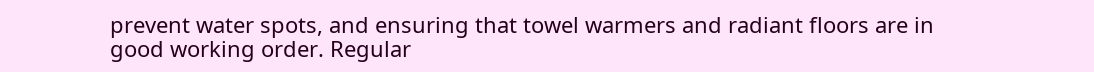prevent water spots, and ensuring that towel warmers and radiant floors are in good working order. Regular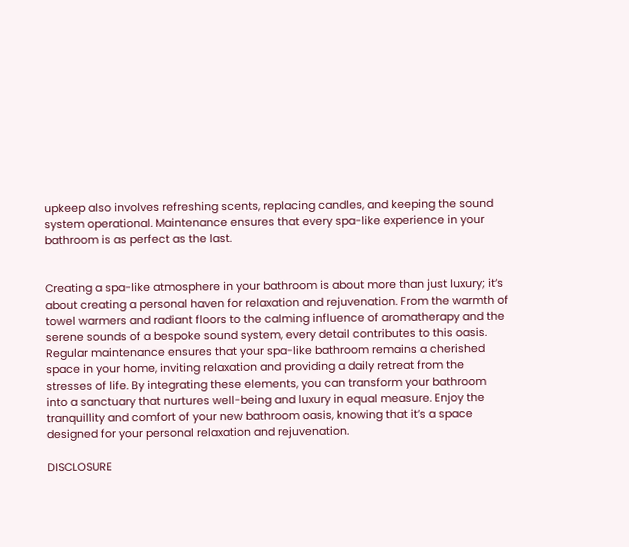upkeep also involves refreshing scents, replacing candles, and keeping the sound system operational. Maintenance ensures that every spa-like experience in your bathroom is as perfect as the last.


Creating a spa-like atmosphere in your bathroom is about more than just luxury; it’s about creating a personal haven for relaxation and rejuvenation. From the warmth of towel warmers and radiant floors to the calming influence of aromatherapy and the serene sounds of a bespoke sound system, every detail contributes to this oasis. Regular maintenance ensures that your spa-like bathroom remains a cherished space in your home, inviting relaxation and providing a daily retreat from the stresses of life. By integrating these elements, you can transform your bathroom into a sanctuary that nurtures well-being and luxury in equal measure. Enjoy the tranquillity and comfort of your new bathroom oasis, knowing that it’s a space designed for your personal relaxation and rejuvenation.

DISCLOSURE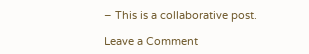– This is a collaborative post.

Leave a Comment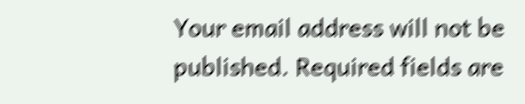Your email address will not be published. Required fields are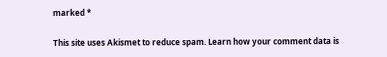marked *

This site uses Akismet to reduce spam. Learn how your comment data is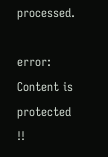processed.

error: Content is protected !!